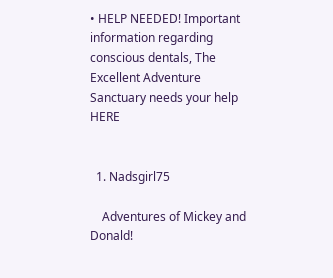• HELP NEEDED! Important information regarding conscious dentals, The Excellent Adventure Sanctuary needs your help HERE


  1. Nadsgirl75

    Adventures of Mickey and Donald!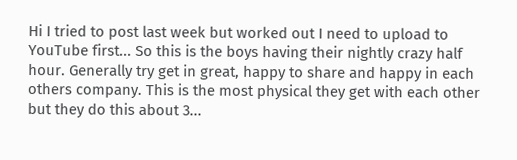Hi I tried to post last week but worked out I need to upload to YouTube first... So this is the boys having their nightly crazy half hour. Generally try get in great, happy to share and happy in each others company. This is the most physical they get with each other but they do this about 3...